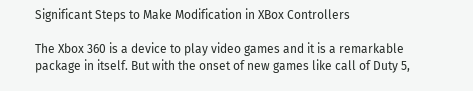Significant Steps to Make Modification in XBox Controllers

The Xbox 360 is a device to play video games and it is a remarkable package in itself. But with the onset of new games like call of Duty 5,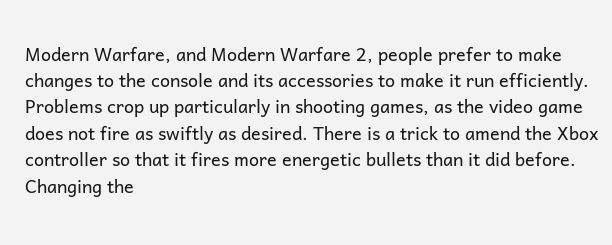Modern Warfare, and Modern Warfare 2, people prefer to make changes to the console and its accessories to make it run efficiently. Problems crop up particularly in shooting games, as the video game does not fire as swiftly as desired. There is a trick to amend the Xbox controller so that it fires more energetic bullets than it did before. Changing the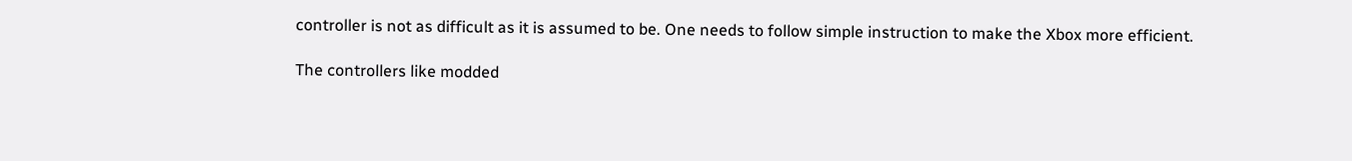controller is not as difficult as it is assumed to be. One needs to follow simple instruction to make the Xbox more efficient.

The controllers like modded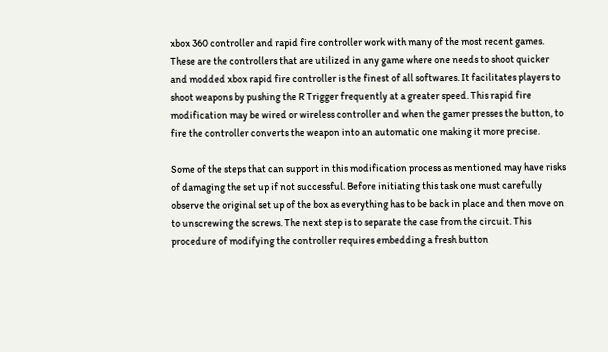xbox 360 controller and rapid fire controller work with many of the most recent games. These are the controllers that are utilized in any game where one needs to shoot quicker and modded xbox rapid fire controller is the finest of all softwares. It facilitates players to shoot weapons by pushing the R Trigger frequently at a greater speed. This rapid fire modification may be wired or wireless controller and when the gamer presses the button, to fire the controller converts the weapon into an automatic one making it more precise.

Some of the steps that can support in this modification process as mentioned may have risks of damaging the set up if not successful. Before initiating this task one must carefully observe the original set up of the box as everything has to be back in place and then move on to unscrewing the screws. The next step is to separate the case from the circuit. This procedure of modifying the controller requires embedding a fresh button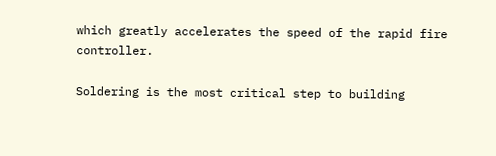which greatly accelerates the speed of the rapid fire controller.

Soldering is the most critical step to building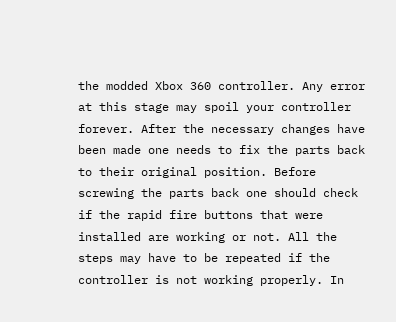the modded Xbox 360 controller. Any error at this stage may spoil your controller forever. After the necessary changes have been made one needs to fix the parts back to their original position. Before screwing the parts back one should check if the rapid fire buttons that were installed are working or not. All the steps may have to be repeated if the controller is not working properly. In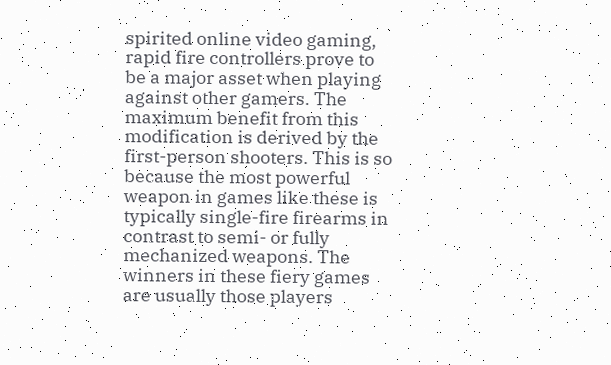spirited online video gaming, rapid fire controllers prove to be a major asset when playing against other gamers. The maximum benefit from this modification is derived by the first-person shooters. This is so because the most powerful weapon in games like these is typically single-fire firearms in contrast to semi- or fully mechanized weapons. The winners in these fiery games are usually those players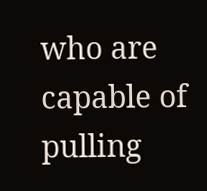who are capable of pulling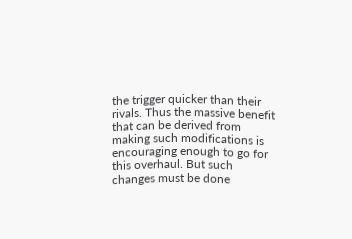the trigger quicker than their rivals. Thus the massive benefit that can be derived from making such modifications is encouraging enough to go for this overhaul. But such changes must be done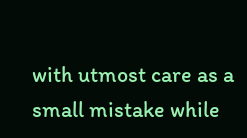with utmost care as a small mistake while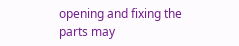opening and fixing the parts may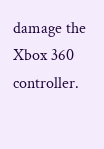damage the Xbox 360 controller.